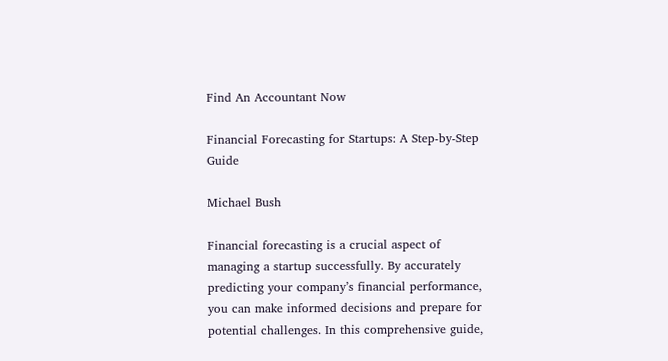Find An Accountant Now

Financial Forecasting for Startups: A Step-by-Step Guide

Michael Bush

Financial forecasting is a crucial aspect of managing a startup successfully. By accurately predicting your company’s financial performance, you can make informed decisions and prepare for potential challenges. In this comprehensive guide,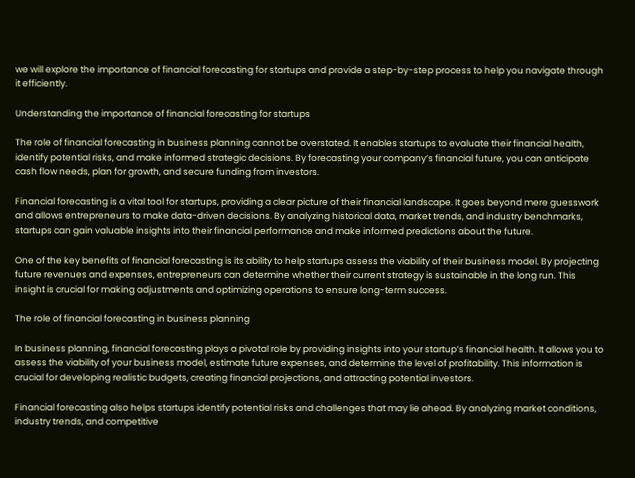we will explore the importance of financial forecasting for startups and provide a step-by-step process to help you navigate through it efficiently.

Understanding the importance of financial forecasting for startups

The role of financial forecasting in business planning cannot be overstated. It enables startups to evaluate their financial health, identify potential risks, and make informed strategic decisions. By forecasting your company’s financial future, you can anticipate cash flow needs, plan for growth, and secure funding from investors.

Financial forecasting is a vital tool for startups, providing a clear picture of their financial landscape. It goes beyond mere guesswork and allows entrepreneurs to make data-driven decisions. By analyzing historical data, market trends, and industry benchmarks, startups can gain valuable insights into their financial performance and make informed predictions about the future.

One of the key benefits of financial forecasting is its ability to help startups assess the viability of their business model. By projecting future revenues and expenses, entrepreneurs can determine whether their current strategy is sustainable in the long run. This insight is crucial for making adjustments and optimizing operations to ensure long-term success.

The role of financial forecasting in business planning

In business planning, financial forecasting plays a pivotal role by providing insights into your startup’s financial health. It allows you to assess the viability of your business model, estimate future expenses, and determine the level of profitability. This information is crucial for developing realistic budgets, creating financial projections, and attracting potential investors.

Financial forecasting also helps startups identify potential risks and challenges that may lie ahead. By analyzing market conditions, industry trends, and competitive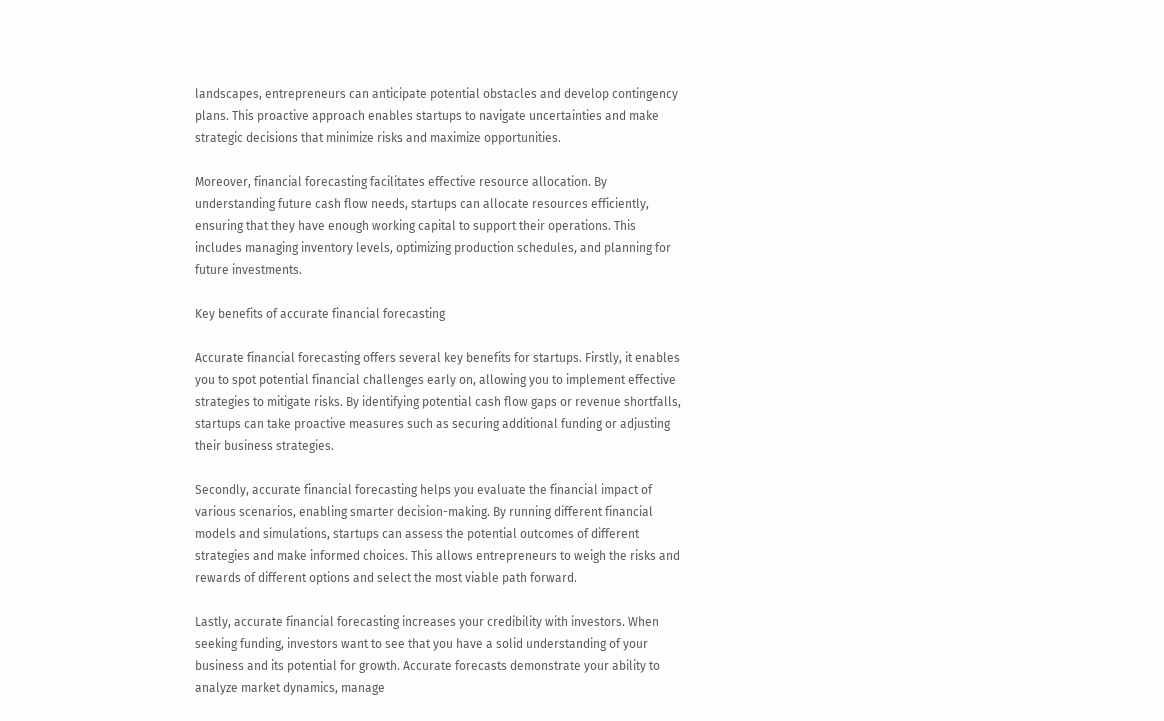landscapes, entrepreneurs can anticipate potential obstacles and develop contingency plans. This proactive approach enables startups to navigate uncertainties and make strategic decisions that minimize risks and maximize opportunities.

Moreover, financial forecasting facilitates effective resource allocation. By understanding future cash flow needs, startups can allocate resources efficiently, ensuring that they have enough working capital to support their operations. This includes managing inventory levels, optimizing production schedules, and planning for future investments.

Key benefits of accurate financial forecasting

Accurate financial forecasting offers several key benefits for startups. Firstly, it enables you to spot potential financial challenges early on, allowing you to implement effective strategies to mitigate risks. By identifying potential cash flow gaps or revenue shortfalls, startups can take proactive measures such as securing additional funding or adjusting their business strategies.

Secondly, accurate financial forecasting helps you evaluate the financial impact of various scenarios, enabling smarter decision-making. By running different financial models and simulations, startups can assess the potential outcomes of different strategies and make informed choices. This allows entrepreneurs to weigh the risks and rewards of different options and select the most viable path forward.

Lastly, accurate financial forecasting increases your credibility with investors. When seeking funding, investors want to see that you have a solid understanding of your business and its potential for growth. Accurate forecasts demonstrate your ability to analyze market dynamics, manage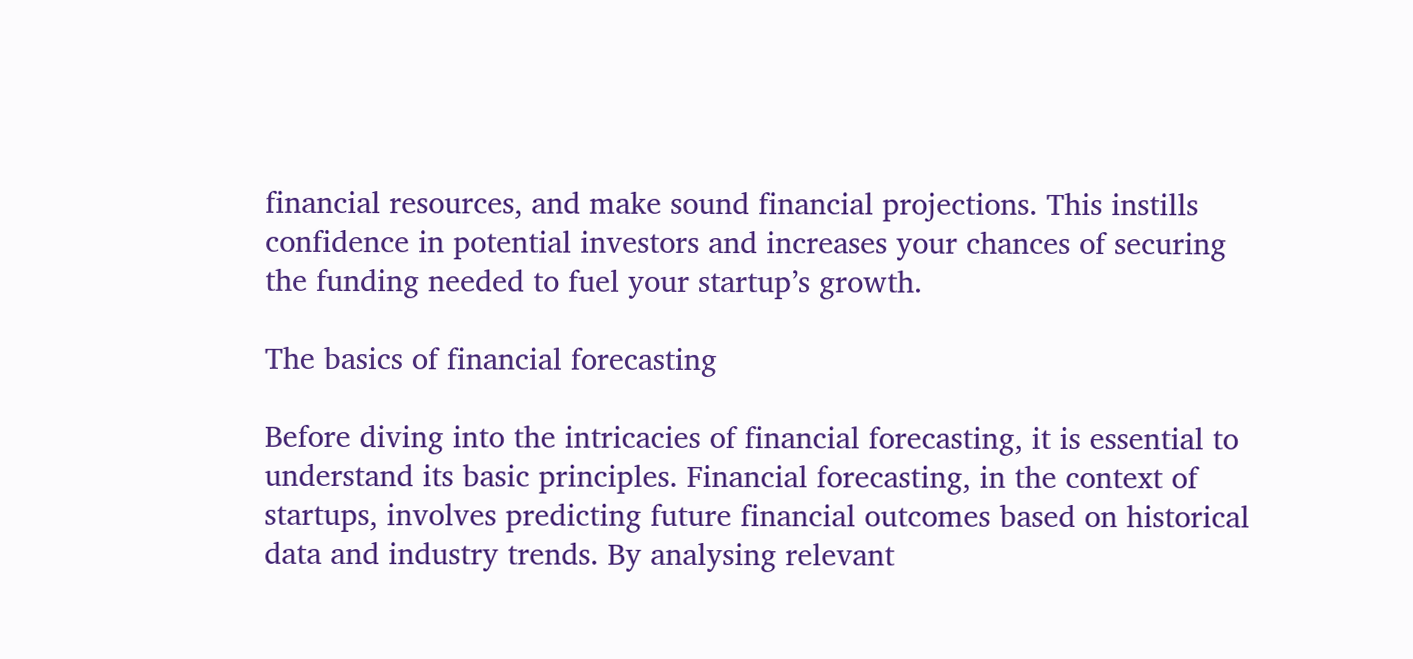financial resources, and make sound financial projections. This instills confidence in potential investors and increases your chances of securing the funding needed to fuel your startup’s growth.

The basics of financial forecasting

Before diving into the intricacies of financial forecasting, it is essential to understand its basic principles. Financial forecasting, in the context of startups, involves predicting future financial outcomes based on historical data and industry trends. By analysing relevant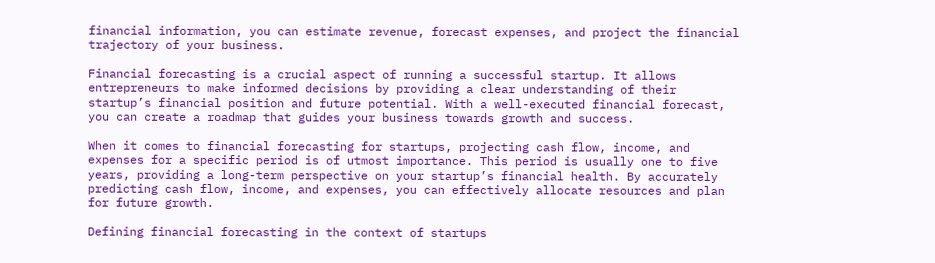financial information, you can estimate revenue, forecast expenses, and project the financial trajectory of your business.

Financial forecasting is a crucial aspect of running a successful startup. It allows entrepreneurs to make informed decisions by providing a clear understanding of their startup’s financial position and future potential. With a well-executed financial forecast, you can create a roadmap that guides your business towards growth and success.

When it comes to financial forecasting for startups, projecting cash flow, income, and expenses for a specific period is of utmost importance. This period is usually one to five years, providing a long-term perspective on your startup’s financial health. By accurately predicting cash flow, income, and expenses, you can effectively allocate resources and plan for future growth.

Defining financial forecasting in the context of startups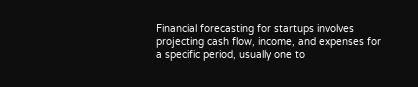Financial forecasting for startups involves projecting cash flow, income, and expenses for a specific period, usually one to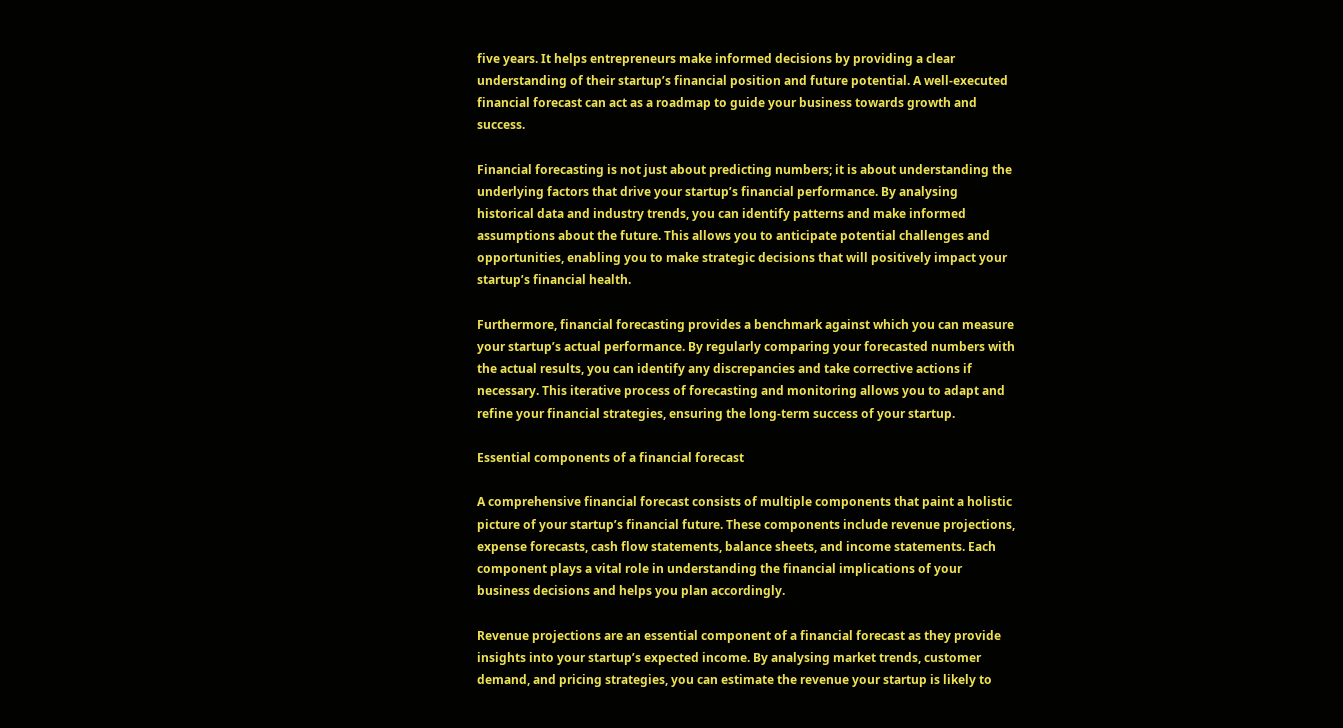five years. It helps entrepreneurs make informed decisions by providing a clear understanding of their startup’s financial position and future potential. A well-executed financial forecast can act as a roadmap to guide your business towards growth and success.

Financial forecasting is not just about predicting numbers; it is about understanding the underlying factors that drive your startup’s financial performance. By analysing historical data and industry trends, you can identify patterns and make informed assumptions about the future. This allows you to anticipate potential challenges and opportunities, enabling you to make strategic decisions that will positively impact your startup’s financial health.

Furthermore, financial forecasting provides a benchmark against which you can measure your startup’s actual performance. By regularly comparing your forecasted numbers with the actual results, you can identify any discrepancies and take corrective actions if necessary. This iterative process of forecasting and monitoring allows you to adapt and refine your financial strategies, ensuring the long-term success of your startup.

Essential components of a financial forecast

A comprehensive financial forecast consists of multiple components that paint a holistic picture of your startup’s financial future. These components include revenue projections, expense forecasts, cash flow statements, balance sheets, and income statements. Each component plays a vital role in understanding the financial implications of your business decisions and helps you plan accordingly.

Revenue projections are an essential component of a financial forecast as they provide insights into your startup’s expected income. By analysing market trends, customer demand, and pricing strategies, you can estimate the revenue your startup is likely to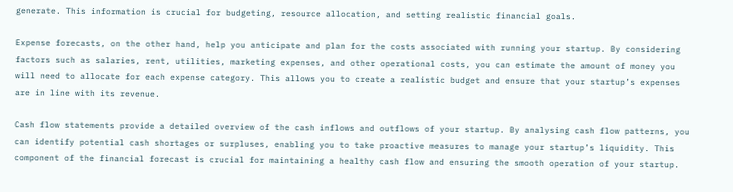generate. This information is crucial for budgeting, resource allocation, and setting realistic financial goals.

Expense forecasts, on the other hand, help you anticipate and plan for the costs associated with running your startup. By considering factors such as salaries, rent, utilities, marketing expenses, and other operational costs, you can estimate the amount of money you will need to allocate for each expense category. This allows you to create a realistic budget and ensure that your startup’s expenses are in line with its revenue.

Cash flow statements provide a detailed overview of the cash inflows and outflows of your startup. By analysing cash flow patterns, you can identify potential cash shortages or surpluses, enabling you to take proactive measures to manage your startup’s liquidity. This component of the financial forecast is crucial for maintaining a healthy cash flow and ensuring the smooth operation of your startup.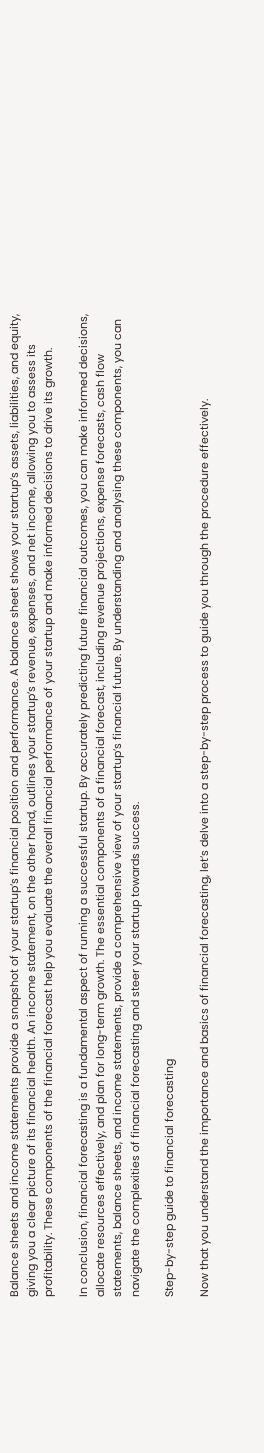Balance sheets and income statements provide a snapshot of your startup’s financial position and performance. A balance sheet shows your startup’s assets, liabilities, and equity, giving you a clear picture of its financial health. An income statement, on the other hand, outlines your startup’s revenue, expenses, and net income, allowing you to assess its profitability. These components of the financial forecast help you evaluate the overall financial performance of your startup and make informed decisions to drive its growth.

In conclusion, financial forecasting is a fundamental aspect of running a successful startup. By accurately predicting future financial outcomes, you can make informed decisions, allocate resources effectively, and plan for long-term growth. The essential components of a financial forecast, including revenue projections, expense forecasts, cash flow statements, balance sheets, and income statements, provide a comprehensive view of your startup’s financial future. By understanding and analysing these components, you can navigate the complexities of financial forecasting and steer your startup towards success.

Step-by-step guide to financial forecasting

Now that you understand the importance and basics of financial forecasting, let’s delve into a step-by-step process to guide you through the procedure effectively.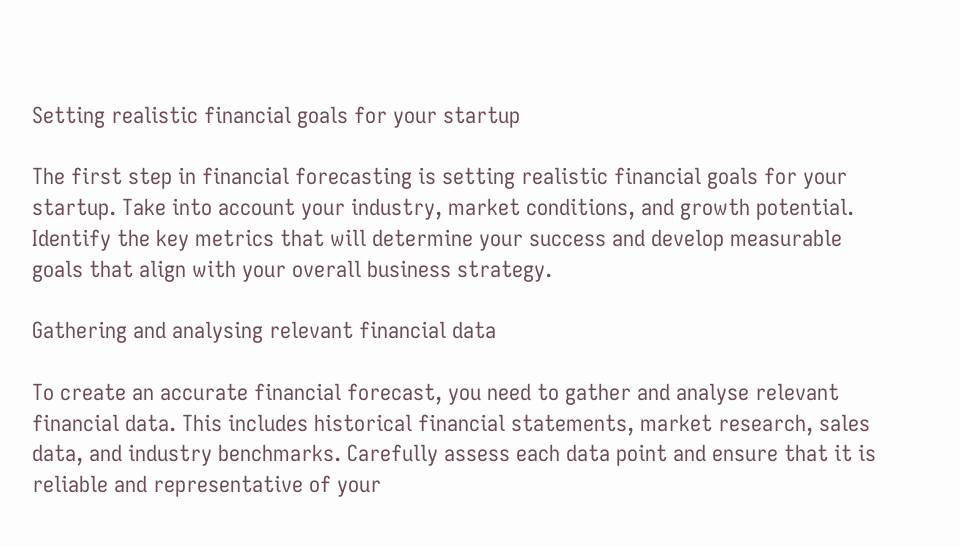Setting realistic financial goals for your startup

The first step in financial forecasting is setting realistic financial goals for your startup. Take into account your industry, market conditions, and growth potential. Identify the key metrics that will determine your success and develop measurable goals that align with your overall business strategy.

Gathering and analysing relevant financial data

To create an accurate financial forecast, you need to gather and analyse relevant financial data. This includes historical financial statements, market research, sales data, and industry benchmarks. Carefully assess each data point and ensure that it is reliable and representative of your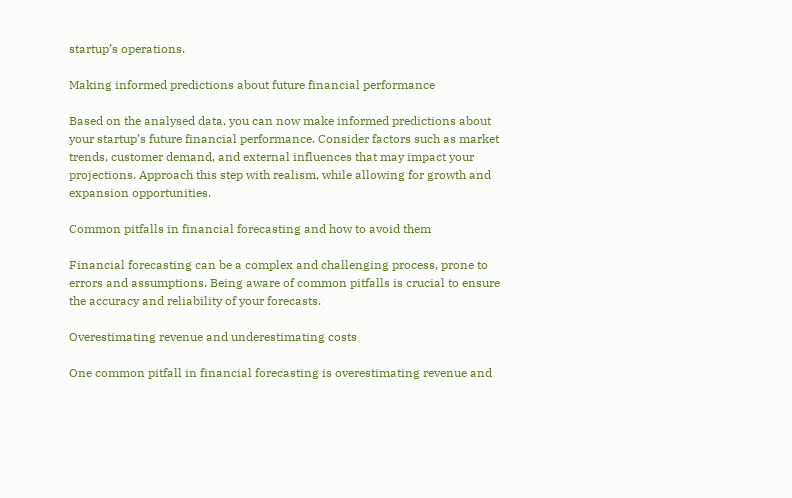startup’s operations.

Making informed predictions about future financial performance

Based on the analysed data, you can now make informed predictions about your startup’s future financial performance. Consider factors such as market trends, customer demand, and external influences that may impact your projections. Approach this step with realism, while allowing for growth and expansion opportunities.

Common pitfalls in financial forecasting and how to avoid them

Financial forecasting can be a complex and challenging process, prone to errors and assumptions. Being aware of common pitfalls is crucial to ensure the accuracy and reliability of your forecasts.

Overestimating revenue and underestimating costs

One common pitfall in financial forecasting is overestimating revenue and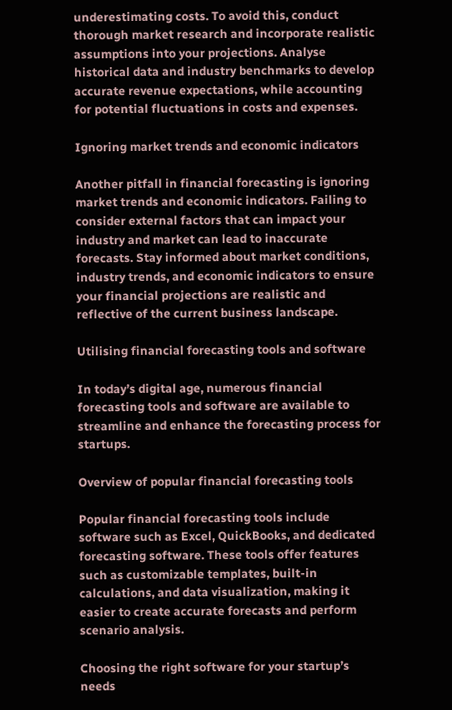underestimating costs. To avoid this, conduct thorough market research and incorporate realistic assumptions into your projections. Analyse historical data and industry benchmarks to develop accurate revenue expectations, while accounting for potential fluctuations in costs and expenses.

Ignoring market trends and economic indicators

Another pitfall in financial forecasting is ignoring market trends and economic indicators. Failing to consider external factors that can impact your industry and market can lead to inaccurate forecasts. Stay informed about market conditions, industry trends, and economic indicators to ensure your financial projections are realistic and reflective of the current business landscape.

Utilising financial forecasting tools and software

In today’s digital age, numerous financial forecasting tools and software are available to streamline and enhance the forecasting process for startups.

Overview of popular financial forecasting tools

Popular financial forecasting tools include software such as Excel, QuickBooks, and dedicated forecasting software. These tools offer features such as customizable templates, built-in calculations, and data visualization, making it easier to create accurate forecasts and perform scenario analysis.

Choosing the right software for your startup’s needs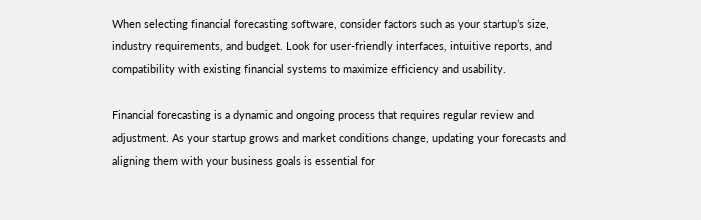When selecting financial forecasting software, consider factors such as your startup’s size, industry requirements, and budget. Look for user-friendly interfaces, intuitive reports, and compatibility with existing financial systems to maximize efficiency and usability.

Financial forecasting is a dynamic and ongoing process that requires regular review and adjustment. As your startup grows and market conditions change, updating your forecasts and aligning them with your business goals is essential for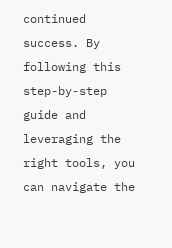continued success. By following this step-by-step guide and leveraging the right tools, you can navigate the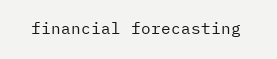financial forecasting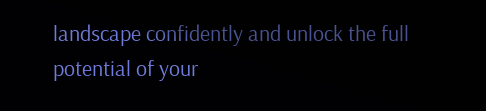landscape confidently and unlock the full potential of your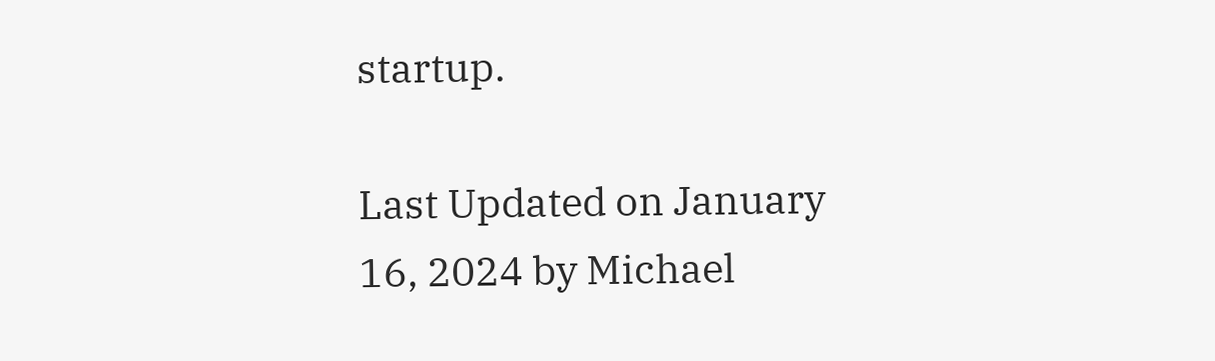startup.

Last Updated on January 16, 2024 by Michael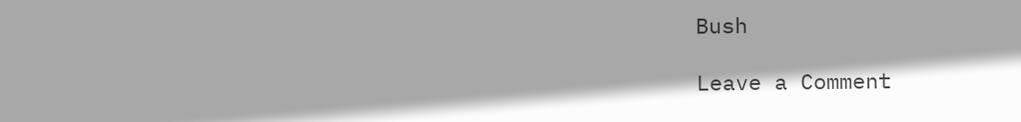Bush

Leave a Comment